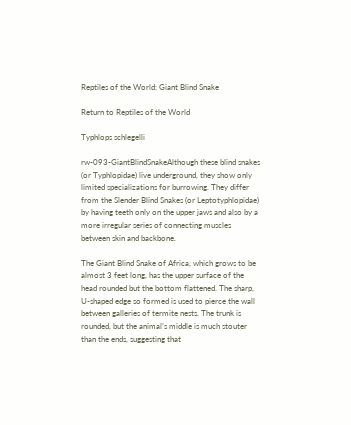Reptiles of the World: Giant Blind Snake

Return to Reptiles of the World

Typhlops schlegelli

rw-093-GiantBlindSnakeAlthough these blind snakes (or Typhlopidae) live underground, they show only limited specializations for burrowing. They differ from the Slender Blind Snakes (or Leptotyphlopidae) by having teeth only on the upper jaws and also by a more irregular series of connecting muscles between skin and backbone.

The Giant Blind Snake of Africa, which grows to be almost 3 feet long, has the upper surface of the head rounded but the bottom flattened. The sharp, U-shaped edge so formed is used to pierce the wall between galleries of termite nests. The trunk is rounded, but the animal’s middle is much stouter than the ends, suggesting that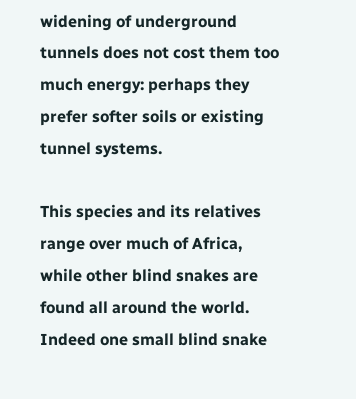widening of underground tunnels does not cost them too much energy: perhaps they prefer softer soils or existing tunnel systems.

This species and its relatives range over much of Africa, while other blind snakes are found all around the world. Indeed one small blind snake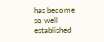has become so well established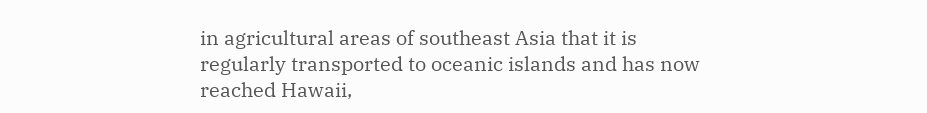in agricultural areas of southeast Asia that it is regularly transported to oceanic islands and has now reached Hawaii,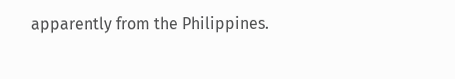apparently from the Philippines.